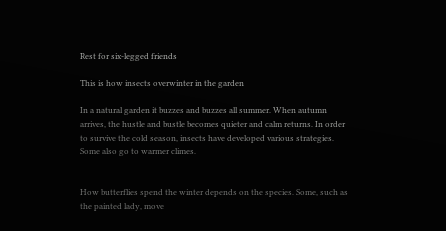Rest for six-legged friends

This is how insects overwinter in the garden

In a natural garden it buzzes and buzzes all summer. When autumn arrives, the hustle and bustle becomes quieter and calm returns. In order to survive the cold season, insects have developed various strategies. Some also go to warmer climes.


How butterflies spend the winter depends on the species. Some, such as the painted lady, move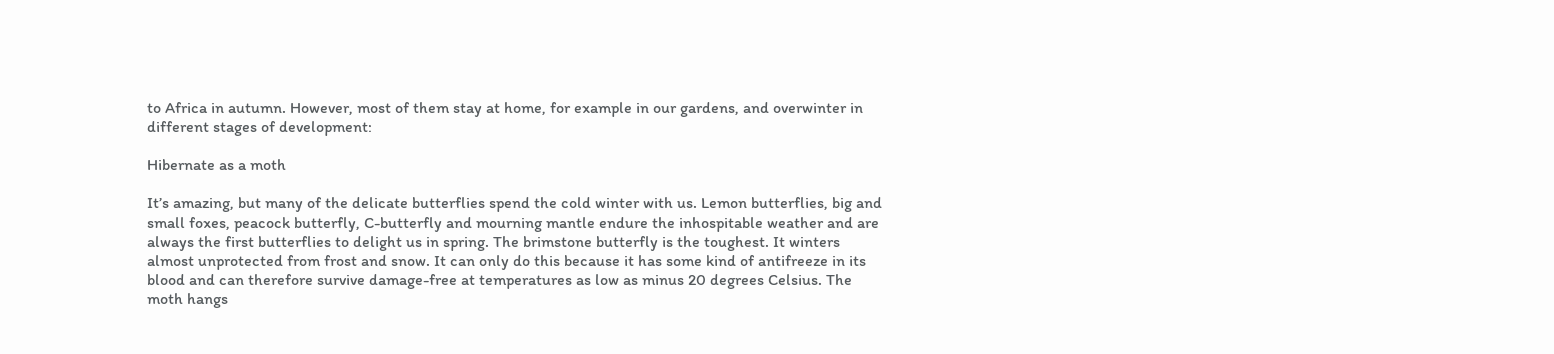to Africa in autumn. However, most of them stay at home, for example in our gardens, and overwinter in different stages of development:

Hibernate as a moth

It’s amazing, but many of the delicate butterflies spend the cold winter with us. Lemon butterflies, big and small foxes, peacock butterfly, C-butterfly and mourning mantle endure the inhospitable weather and are always the first butterflies to delight us in spring. The brimstone butterfly is the toughest. It winters almost unprotected from frost and snow. It can only do this because it has some kind of antifreeze in its blood and can therefore survive damage-free at temperatures as low as minus 20 degrees Celsius. The moth hangs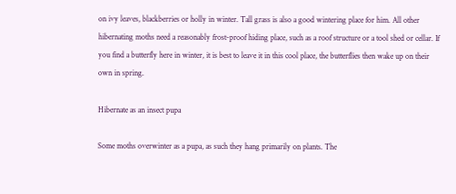on ivy leaves, blackberries or holly in winter. Tall grass is also a good wintering place for him. All other hibernating moths need a reasonably frost-proof hiding place, such as a roof structure or a tool shed or cellar. If you find a butterfly here in winter, it is best to leave it in this cool place, the butterflies then wake up on their own in spring.

Hibernate as an insect pupa

Some moths overwinter as a pupa, as such they hang primarily on plants. The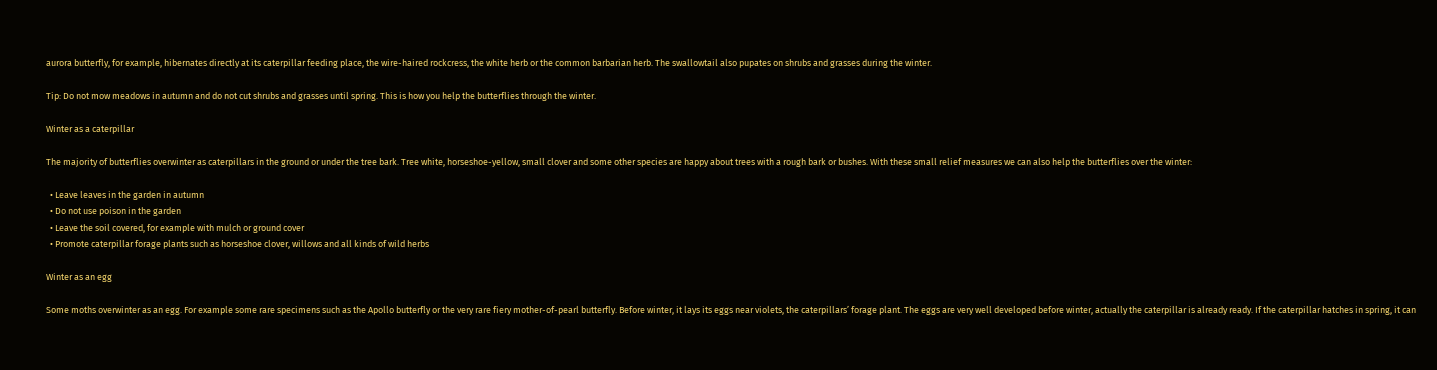aurora butterfly, for example, hibernates directly at its caterpillar feeding place, the wire-haired rockcress, the white herb or the common barbarian herb. The swallowtail also pupates on shrubs and grasses during the winter.

Tip: Do not mow meadows in autumn and do not cut shrubs and grasses until spring. This is how you help the butterflies through the winter.

Winter as a caterpillar

The majority of butterflies overwinter as caterpillars in the ground or under the tree bark. Tree white, horseshoe-yellow, small clover and some other species are happy about trees with a rough bark or bushes. With these small relief measures we can also help the butterflies over the winter:

  • Leave leaves in the garden in autumn
  • Do not use poison in the garden
  • Leave the soil covered, for example with mulch or ground cover
  • Promote caterpillar forage plants such as horseshoe clover, willows and all kinds of wild herbs

Winter as an egg

Some moths overwinter as an egg. For example some rare specimens such as the Apollo butterfly or the very rare fiery mother-of-pearl butterfly. Before winter, it lays its eggs near violets, the caterpillars’ forage plant. The eggs are very well developed before winter, actually the caterpillar is already ready. If the caterpillar hatches in spring, it can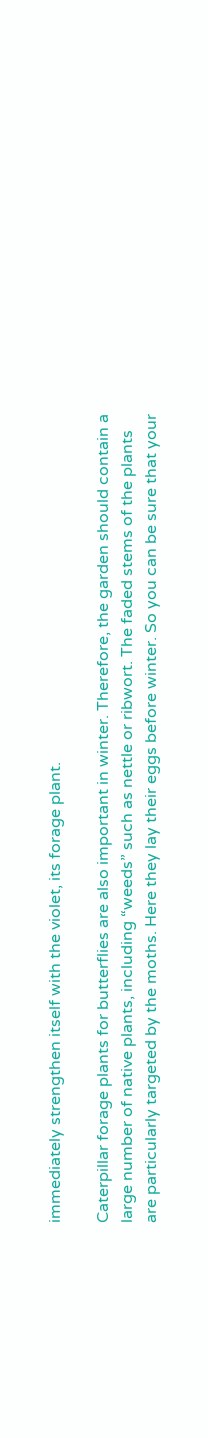immediately strengthen itself with the violet, its forage plant.

Caterpillar forage plants for butterflies are also important in winter. Therefore, the garden should contain a large number of native plants, including “weeds” such as nettle or ribwort. The faded stems of the plants are particularly targeted by the moths. Here they lay their eggs before winter. So you can be sure that your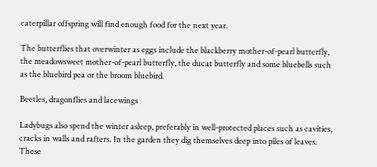caterpillar offspring will find enough food for the next year.

The butterflies that overwinter as eggs include the blackberry mother-of-pearl butterfly, the meadowsweet mother-of-pearl butterfly, the ducat butterfly and some bluebells such as the bluebird pea or the broom bluebird.

Beetles, dragonflies and lacewings

Ladybugs also spend the winter asleep, preferably in well-protected places such as cavities, cracks in walls and rafters. In the garden they dig themselves deep into piles of leaves. These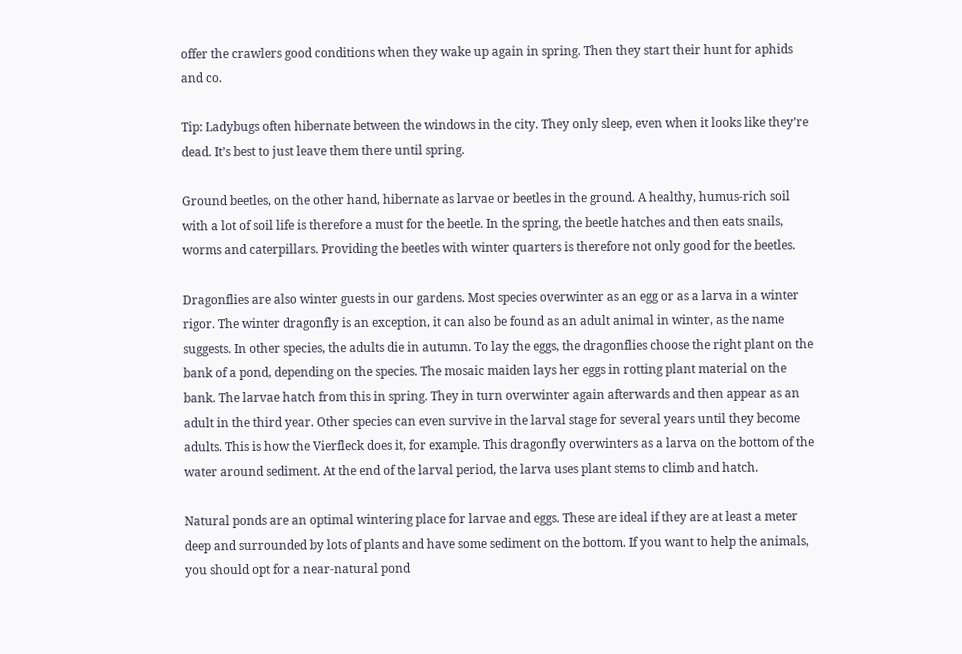offer the crawlers good conditions when they wake up again in spring. Then they start their hunt for aphids and co.

Tip: Ladybugs often hibernate between the windows in the city. They only sleep, even when it looks like they’re dead. It’s best to just leave them there until spring.

Ground beetles, on the other hand, hibernate as larvae or beetles in the ground. A healthy, humus-rich soil with a lot of soil life is therefore a must for the beetle. In the spring, the beetle hatches and then eats snails, worms and caterpillars. Providing the beetles with winter quarters is therefore not only good for the beetles.

Dragonflies are also winter guests in our gardens. Most species overwinter as an egg or as a larva in a winter rigor. The winter dragonfly is an exception, it can also be found as an adult animal in winter, as the name suggests. In other species, the adults die in autumn. To lay the eggs, the dragonflies choose the right plant on the bank of a pond, depending on the species. The mosaic maiden lays her eggs in rotting plant material on the bank. The larvae hatch from this in spring. They in turn overwinter again afterwards and then appear as an adult in the third year. Other species can even survive in the larval stage for several years until they become adults. This is how the Vierfleck does it, for example. This dragonfly overwinters as a larva on the bottom of the water around sediment. At the end of the larval period, the larva uses plant stems to climb and hatch.

Natural ponds are an optimal wintering place for larvae and eggs. These are ideal if they are at least a meter deep and surrounded by lots of plants and have some sediment on the bottom. If you want to help the animals, you should opt for a near-natural pond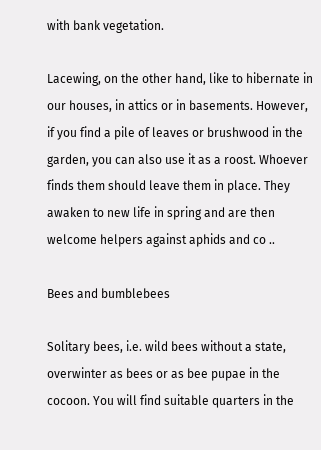with bank vegetation.

Lacewing, on the other hand, like to hibernate in our houses, in attics or in basements. However, if you find a pile of leaves or brushwood in the garden, you can also use it as a roost. Whoever finds them should leave them in place. They awaken to new life in spring and are then welcome helpers against aphids and co ..

Bees and bumblebees

Solitary bees, i.e. wild bees without a state, overwinter as bees or as bee pupae in the cocoon. You will find suitable quarters in the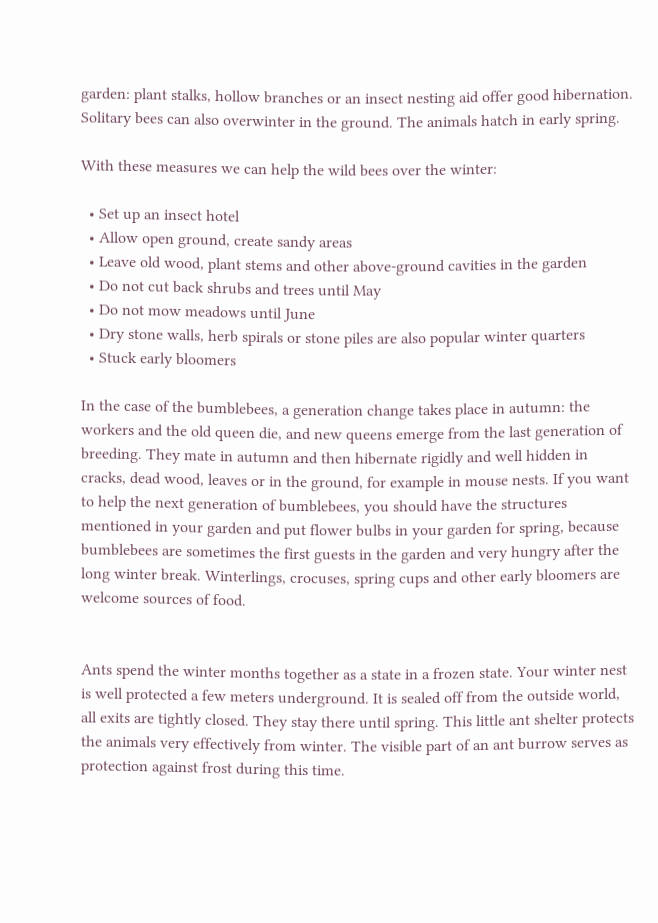garden: plant stalks, hollow branches or an insect nesting aid offer good hibernation. Solitary bees can also overwinter in the ground. The animals hatch in early spring.

With these measures we can help the wild bees over the winter:

  • Set up an insect hotel
  • Allow open ground, create sandy areas
  • Leave old wood, plant stems and other above-ground cavities in the garden
  • Do not cut back shrubs and trees until May
  • Do not mow meadows until June
  • Dry stone walls, herb spirals or stone piles are also popular winter quarters
  • Stuck early bloomers

In the case of the bumblebees, a generation change takes place in autumn: the workers and the old queen die, and new queens emerge from the last generation of breeding. They mate in autumn and then hibernate rigidly and well hidden in cracks, dead wood, leaves or in the ground, for example in mouse nests. If you want to help the next generation of bumblebees, you should have the structures mentioned in your garden and put flower bulbs in your garden for spring, because bumblebees are sometimes the first guests in the garden and very hungry after the long winter break. Winterlings, crocuses, spring cups and other early bloomers are welcome sources of food.


Ants spend the winter months together as a state in a frozen state. Your winter nest is well protected a few meters underground. It is sealed off from the outside world, all exits are tightly closed. They stay there until spring. This little ant shelter protects the animals very effectively from winter. The visible part of an ant burrow serves as protection against frost during this time.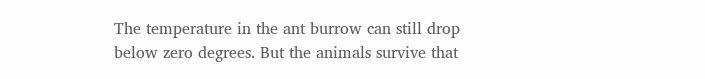The temperature in the ant burrow can still drop below zero degrees. But the animals survive that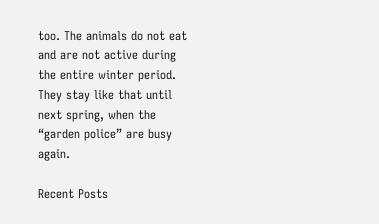too. The animals do not eat and are not active during the entire winter period. They stay like that until next spring, when the “garden police” are busy again.

Recent Posts